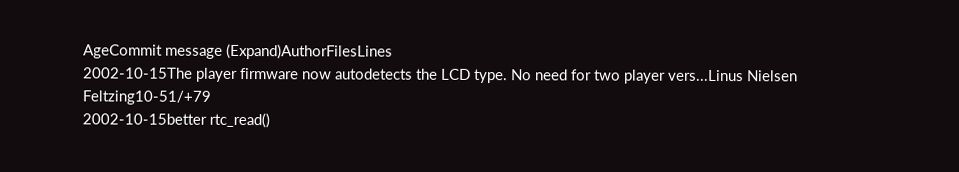AgeCommit message (Expand)AuthorFilesLines
2002-10-15The player firmware now autodetects the LCD type. No need for two player vers...Linus Nielsen Feltzing10-51/+79
2002-10-15better rtc_read()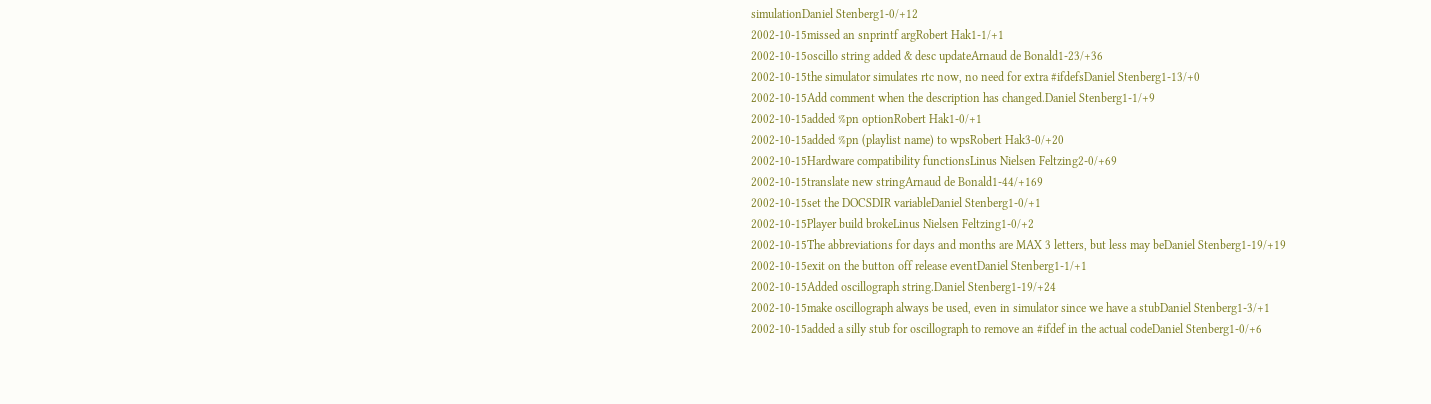simulationDaniel Stenberg1-0/+12
2002-10-15missed an snprintf argRobert Hak1-1/+1
2002-10-15oscillo string added & desc updateArnaud de Bonald1-23/+36
2002-10-15the simulator simulates rtc now, no need for extra #ifdefsDaniel Stenberg1-13/+0
2002-10-15Add comment when the description has changed.Daniel Stenberg1-1/+9
2002-10-15added %pn optionRobert Hak1-0/+1
2002-10-15added %pn (playlist name) to wpsRobert Hak3-0/+20
2002-10-15Hardware compatibility functionsLinus Nielsen Feltzing2-0/+69
2002-10-15translate new stringArnaud de Bonald1-44/+169
2002-10-15set the DOCSDIR variableDaniel Stenberg1-0/+1
2002-10-15Player build brokeLinus Nielsen Feltzing1-0/+2
2002-10-15The abbreviations for days and months are MAX 3 letters, but less may beDaniel Stenberg1-19/+19
2002-10-15exit on the button off release eventDaniel Stenberg1-1/+1
2002-10-15Added oscillograph string.Daniel Stenberg1-19/+24
2002-10-15make oscillograph always be used, even in simulator since we have a stubDaniel Stenberg1-3/+1
2002-10-15added a silly stub for oscillograph to remove an #ifdef in the actual codeDaniel Stenberg1-0/+6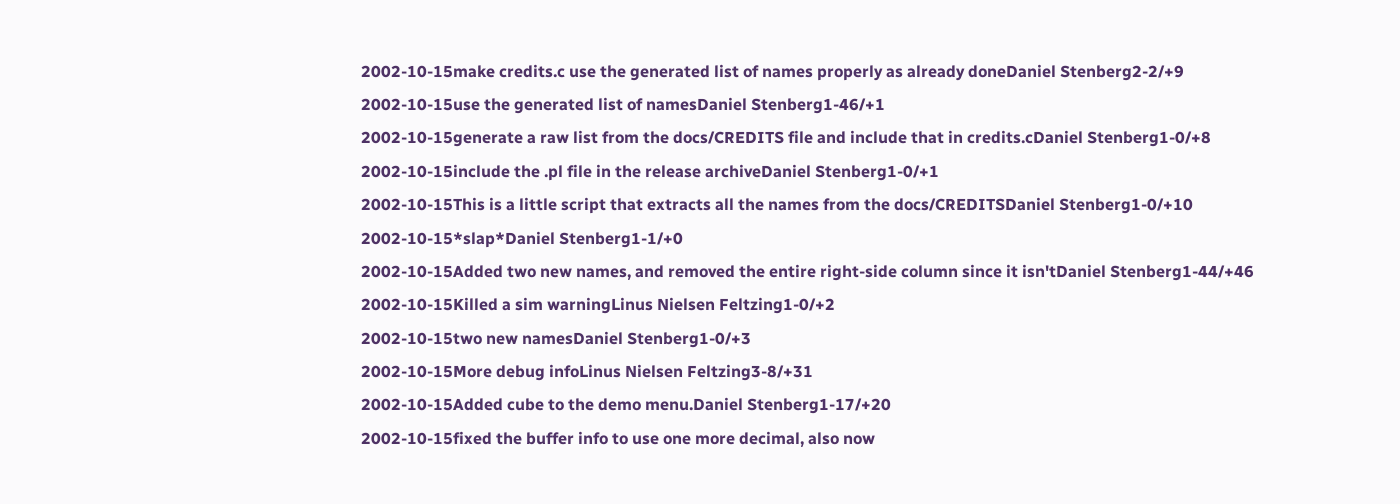2002-10-15make credits.c use the generated list of names properly as already doneDaniel Stenberg2-2/+9
2002-10-15use the generated list of namesDaniel Stenberg1-46/+1
2002-10-15generate a raw list from the docs/CREDITS file and include that in credits.cDaniel Stenberg1-0/+8
2002-10-15include the .pl file in the release archiveDaniel Stenberg1-0/+1
2002-10-15This is a little script that extracts all the names from the docs/CREDITSDaniel Stenberg1-0/+10
2002-10-15*slap*Daniel Stenberg1-1/+0
2002-10-15Added two new names, and removed the entire right-side column since it isn'tDaniel Stenberg1-44/+46
2002-10-15Killed a sim warningLinus Nielsen Feltzing1-0/+2
2002-10-15two new namesDaniel Stenberg1-0/+3
2002-10-15More debug infoLinus Nielsen Feltzing3-8/+31
2002-10-15Added cube to the demo menu.Daniel Stenberg1-17/+20
2002-10-15fixed the buffer info to use one more decimal, also now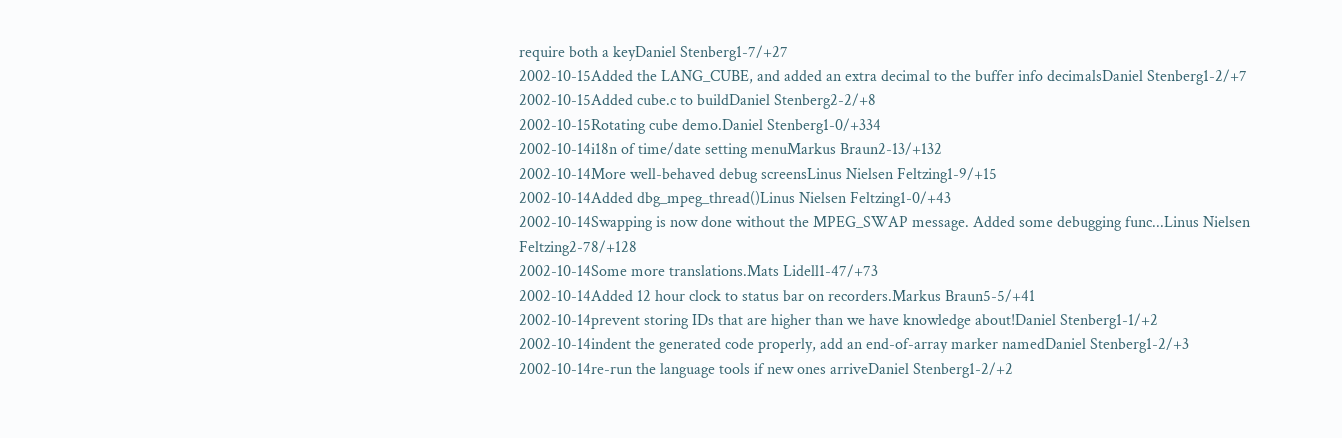require both a keyDaniel Stenberg1-7/+27
2002-10-15Added the LANG_CUBE, and added an extra decimal to the buffer info decimalsDaniel Stenberg1-2/+7
2002-10-15Added cube.c to buildDaniel Stenberg2-2/+8
2002-10-15Rotating cube demo.Daniel Stenberg1-0/+334
2002-10-14i18n of time/date setting menuMarkus Braun2-13/+132
2002-10-14More well-behaved debug screensLinus Nielsen Feltzing1-9/+15
2002-10-14Added dbg_mpeg_thread()Linus Nielsen Feltzing1-0/+43
2002-10-14Swapping is now done without the MPEG_SWAP message. Added some debugging func...Linus Nielsen Feltzing2-78/+128
2002-10-14Some more translations.Mats Lidell1-47/+73
2002-10-14Added 12 hour clock to status bar on recorders.Markus Braun5-5/+41
2002-10-14prevent storing IDs that are higher than we have knowledge about!Daniel Stenberg1-1/+2
2002-10-14indent the generated code properly, add an end-of-array marker namedDaniel Stenberg1-2/+3
2002-10-14re-run the language tools if new ones arriveDaniel Stenberg1-2/+2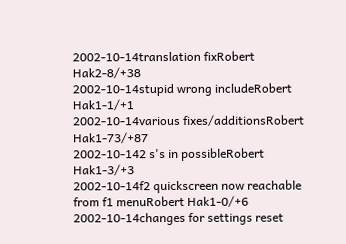2002-10-14translation fixRobert Hak2-8/+38
2002-10-14stupid wrong includeRobert Hak1-1/+1
2002-10-14various fixes/additionsRobert Hak1-73/+87
2002-10-142 s's in possibleRobert Hak1-3/+3
2002-10-14f2 quickscreen now reachable from f1 menuRobert Hak1-0/+6
2002-10-14changes for settings reset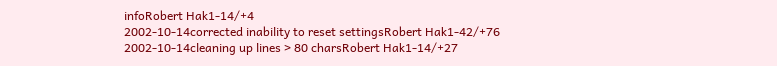infoRobert Hak1-14/+4
2002-10-14corrected inability to reset settingsRobert Hak1-42/+76
2002-10-14cleaning up lines > 80 charsRobert Hak1-14/+27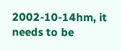2002-10-14hm, it needs to be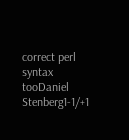correct perl syntax tooDaniel Stenberg1-1/+1